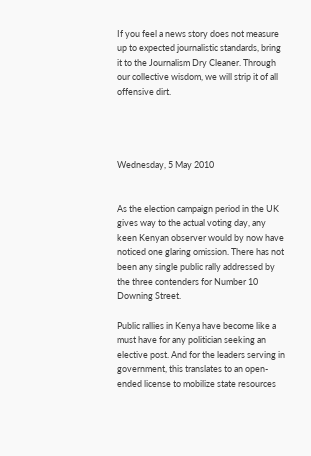If you feel a news story does not measure up to expected journalistic standards, bring it to the Journalism Dry Cleaner. Through our collective wisdom, we will strip it of all offensive dirt.




Wednesday, 5 May 2010


As the election campaign period in the UK gives way to the actual voting day, any keen Kenyan observer would by now have noticed one glaring omission. There has not been any single public rally addressed by the three contenders for Number 10 Downing Street.

Public rallies in Kenya have become like a must have for any politician seeking an elective post. And for the leaders serving in government, this translates to an open-ended license to mobilize state resources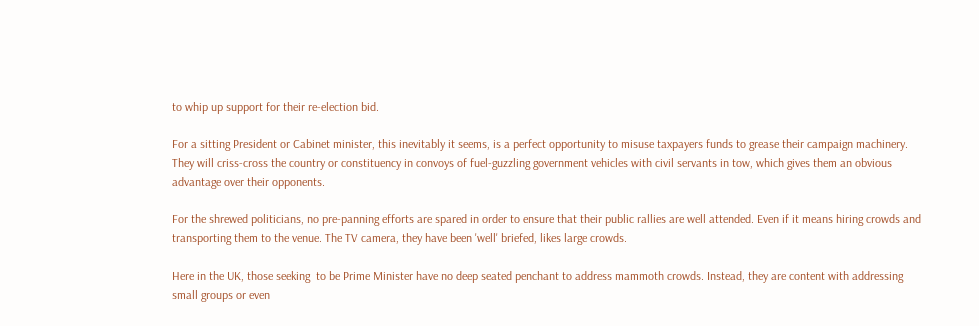to whip up support for their re-election bid.

For a sitting President or Cabinet minister, this inevitably it seems, is a perfect opportunity to misuse taxpayers funds to grease their campaign machinery. They will criss-cross the country or constituency in convoys of fuel-guzzling government vehicles with civil servants in tow, which gives them an obvious advantage over their opponents.

For the shrewed politicians, no pre-panning efforts are spared in order to ensure that their public rallies are well attended. Even if it means hiring crowds and transporting them to the venue. The TV camera, they have been 'well' briefed, likes large crowds.

Here in the UK, those seeking  to be Prime Minister have no deep seated penchant to address mammoth crowds. Instead, they are content with addressing small groups or even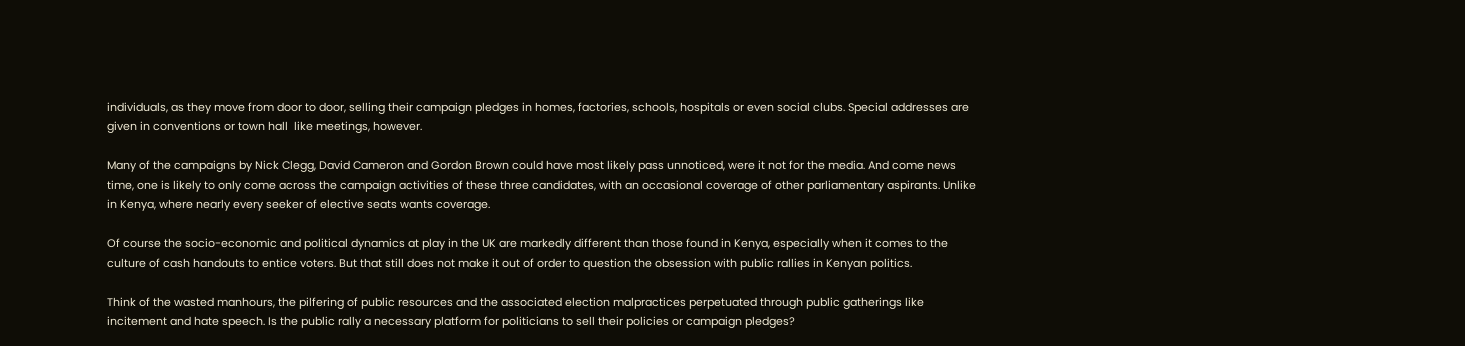individuals, as they move from door to door, selling their campaign pledges in homes, factories, schools, hospitals or even social clubs. Special addresses are given in conventions or town hall  like meetings, however.

Many of the campaigns by Nick Clegg, David Cameron and Gordon Brown could have most likely pass unnoticed, were it not for the media. And come news time, one is likely to only come across the campaign activities of these three candidates, with an occasional coverage of other parliamentary aspirants. Unlike in Kenya, where nearly every seeker of elective seats wants coverage.

Of course the socio-economic and political dynamics at play in the UK are markedly different than those found in Kenya, especially when it comes to the culture of cash handouts to entice voters. But that still does not make it out of order to question the obsession with public rallies in Kenyan politics.

Think of the wasted manhours, the pilfering of public resources and the associated election malpractices perpetuated through public gatherings like incitement and hate speech. Is the public rally a necessary platform for politicians to sell their policies or campaign pledges?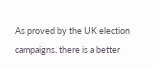As proved by the UK election campaigns, there is a better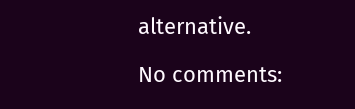alternative.

No comments: